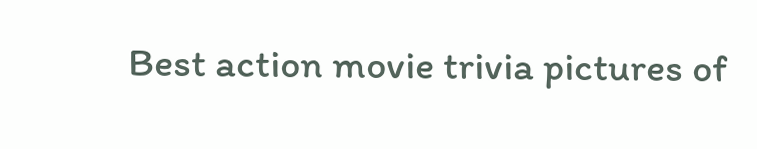Best action movie trivia pictures of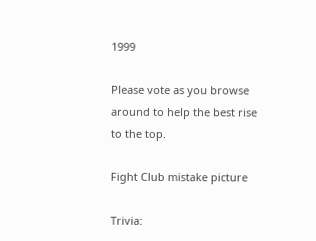1999

Please vote as you browse around to help the best rise to the top.

Fight Club mistake picture

Trivia: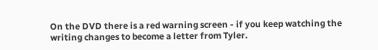On the DVD there is a red warning screen - if you keep watching the writing changes to become a letter from Tyler.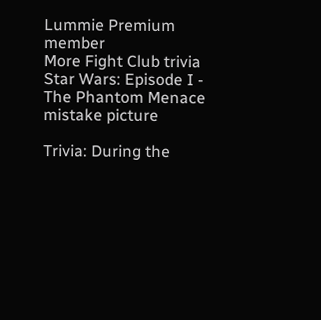Lummie Premium member
More Fight Club trivia
Star Wars: Episode I - The Phantom Menace mistake picture

Trivia: During the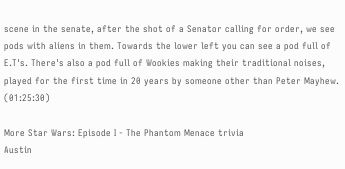scene in the senate, after the shot of a Senator calling for order, we see pods with aliens in them. Towards the lower left you can see a pod full of E.T's. There's also a pod full of Wookies making their traditional noises, played for the first time in 20 years by someone other than Peter Mayhew. (01:25:30)

More Star Wars: Episode I - The Phantom Menace trivia
Austin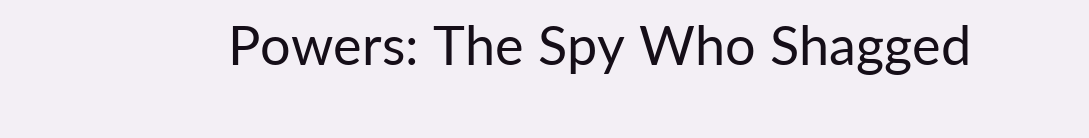Powers: The Spy Who Shagged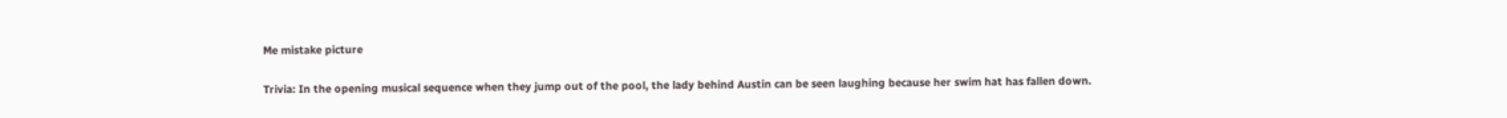Me mistake picture

Trivia: In the opening musical sequence when they jump out of the pool, the lady behind Austin can be seen laughing because her swim hat has fallen down.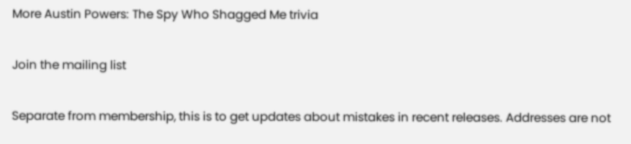More Austin Powers: The Spy Who Shagged Me trivia

Join the mailing list

Separate from membership, this is to get updates about mistakes in recent releases. Addresses are not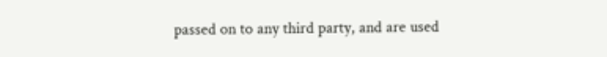passed on to any third party, and are used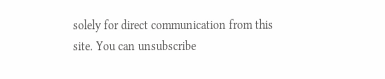solely for direct communication from this site. You can unsubscribe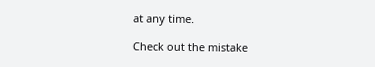at any time.

Check out the mistake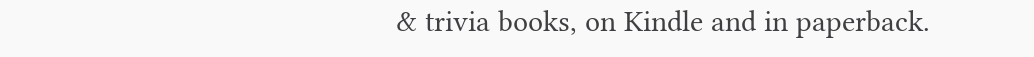& trivia books, on Kindle and in paperback.